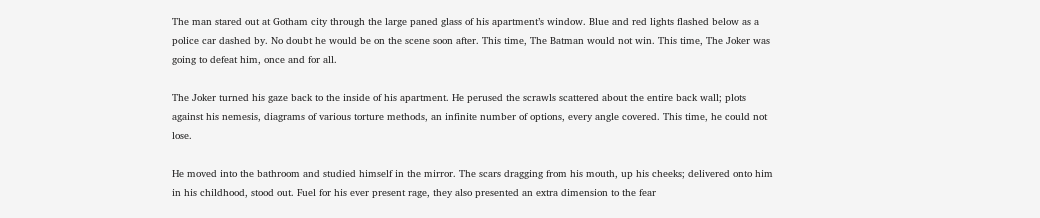The man stared out at Gotham city through the large paned glass of his apartment’s window. Blue and red lights flashed below as a police car dashed by. No doubt he would be on the scene soon after. This time, The Batman would not win. This time, The Joker was going to defeat him, once and for all.

The Joker turned his gaze back to the inside of his apartment. He perused the scrawls scattered about the entire back wall; plots against his nemesis, diagrams of various torture methods, an infinite number of options, every angle covered. This time, he could not lose.

He moved into the bathroom and studied himself in the mirror. The scars dragging from his mouth, up his cheeks; delivered onto him in his childhood, stood out. Fuel for his ever present rage, they also presented an extra dimension to the fear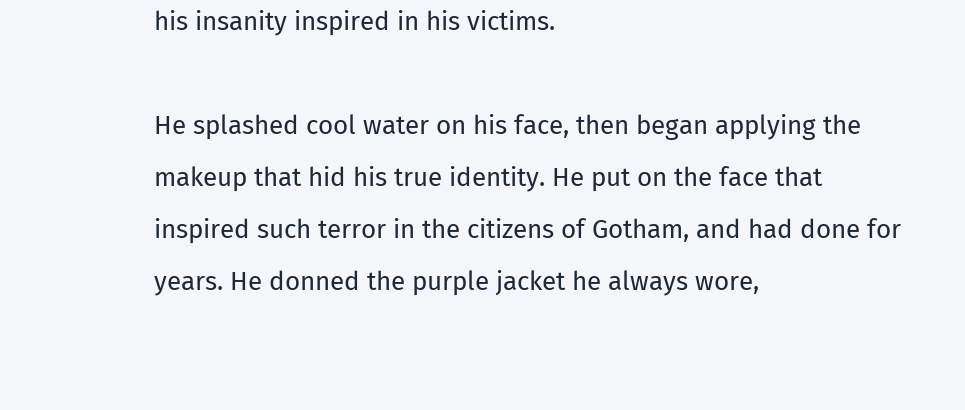his insanity inspired in his victims.

He splashed cool water on his face, then began applying the makeup that hid his true identity. He put on the face that inspired such terror in the citizens of Gotham, and had done for years. He donned the purple jacket he always wore,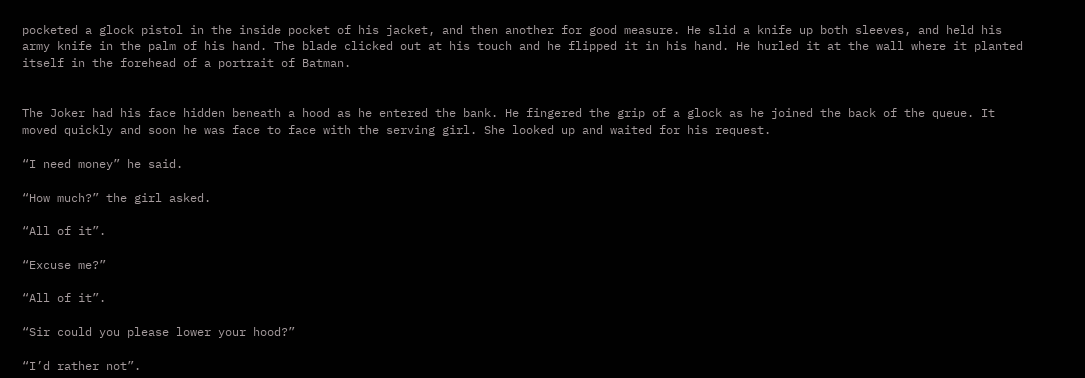pocketed a glock pistol in the inside pocket of his jacket, and then another for good measure. He slid a knife up both sleeves, and held his army knife in the palm of his hand. The blade clicked out at his touch and he flipped it in his hand. He hurled it at the wall where it planted itself in the forehead of a portrait of Batman.


The Joker had his face hidden beneath a hood as he entered the bank. He fingered the grip of a glock as he joined the back of the queue. It moved quickly and soon he was face to face with the serving girl. She looked up and waited for his request.

“I need money” he said.

“How much?” the girl asked.

“All of it”.

“Excuse me?”

“All of it”.

“Sir could you please lower your hood?”

“I’d rather not”.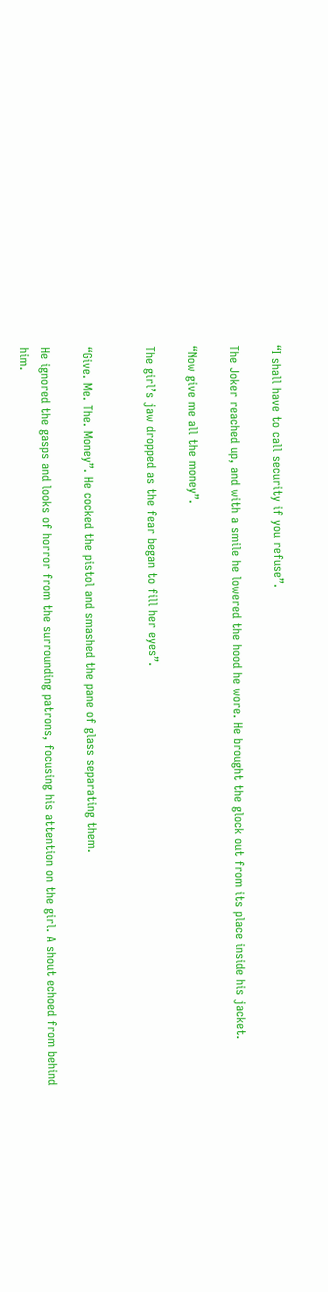“I shall have to call security if you refuse”.

The Joker reached up, and with a smile he lowered the hood he wore. He brought the glock out from its place inside his jacket.

“Now give me all the money”.

The girl’s jaw dropped as the fear began to fill her eyes”.


“Give. Me. The. Money”. He cocked the pistol and smashed the pane of glass separating them.

He ignored the gasps and looks of horror from the surrounding patrons, focusing his attention on the girl. A shout echoed from behind him.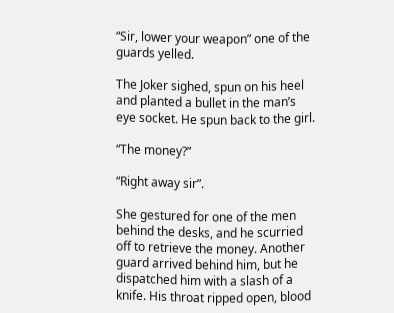“Sir, lower your weapon” one of the guards yelled.

The Joker sighed, spun on his heel and planted a bullet in the man’s eye socket. He spun back to the girl.

“The money?”

“Right away sir”.

She gestured for one of the men behind the desks, and he scurried off to retrieve the money. Another guard arrived behind him, but he dispatched him with a slash of a knife. His throat ripped open, blood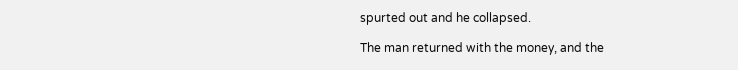spurted out and he collapsed.

The man returned with the money, and the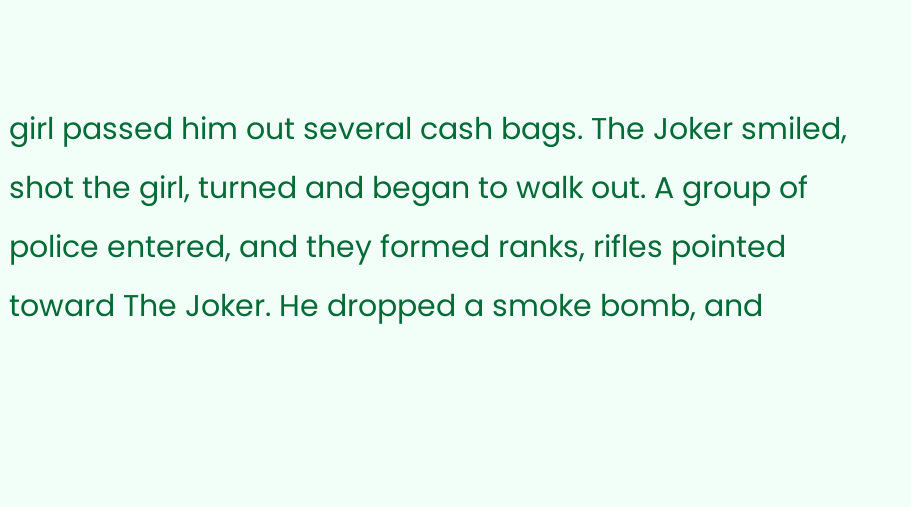girl passed him out several cash bags. The Joker smiled, shot the girl, turned and began to walk out. A group of police entered, and they formed ranks, rifles pointed toward The Joker. He dropped a smoke bomb, and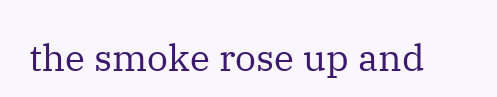the smoke rose up and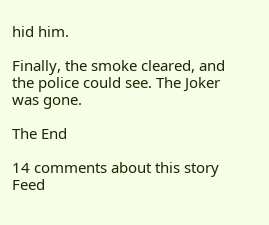hid him.

Finally, the smoke cleared, and the police could see. The Joker was gone.

The End

14 comments about this story Feed